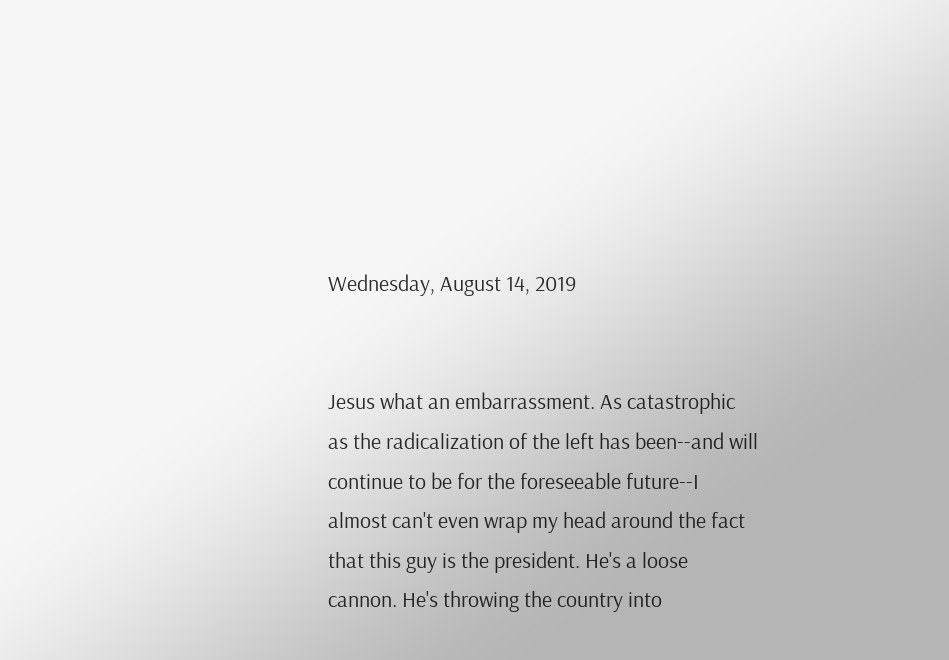Wednesday, August 14, 2019


Jesus what an embarrassment. As catastrophic as the radicalization of the left has been--and will continue to be for the foreseeable future--I almost can't even wrap my head around the fact that this guy is the president. He's a loose cannon. He's throwing the country into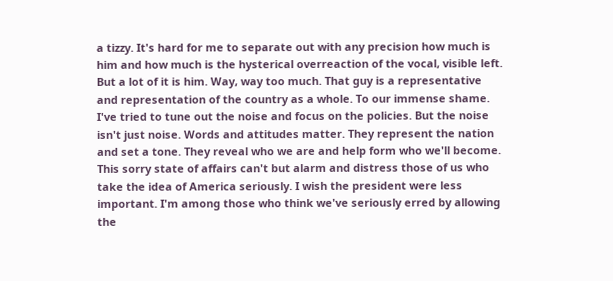a tizzy. It's hard for me to separate out with any precision how much is him and how much is the hysterical overreaction of the vocal, visible left. But a lot of it is him. Way, way too much. That guy is a representative and representation of the country as a whole. To our immense shame. I've tried to tune out the noise and focus on the policies. But the noise isn't just noise. Words and attitudes matter. They represent the nation and set a tone. They reveal who we are and help form who we'll become. This sorry state of affairs can't but alarm and distress those of us who take the idea of America seriously. I wish the president were less important. I'm among those who think we've seriously erred by allowing the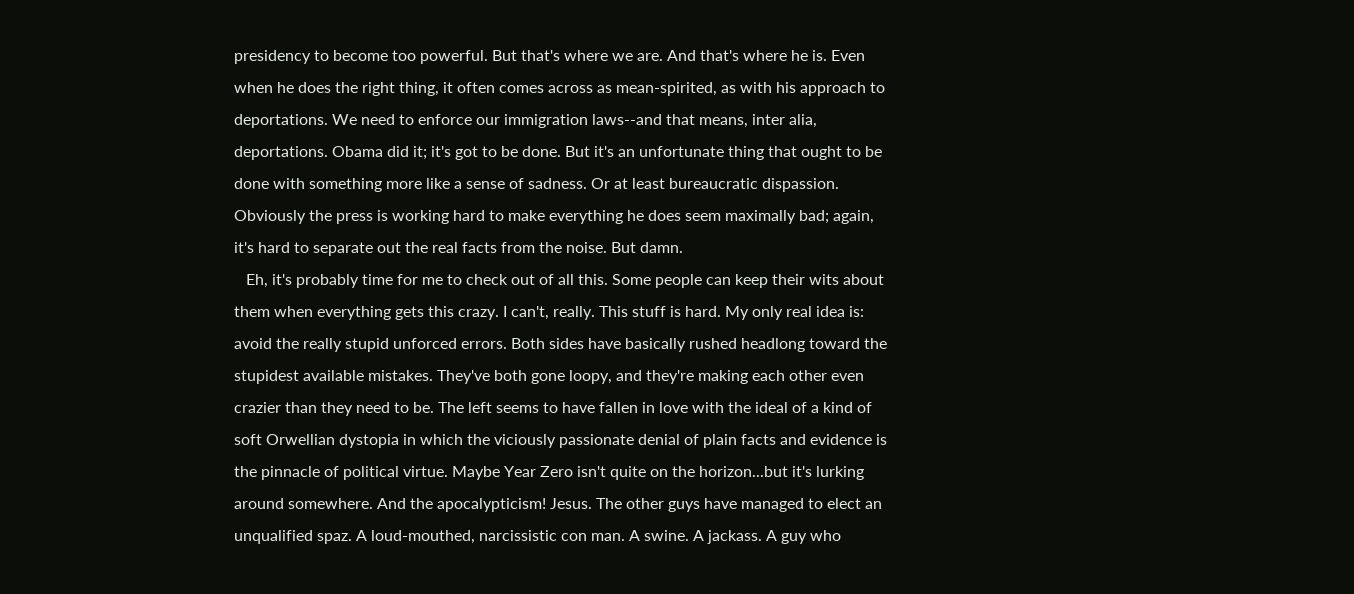presidency to become too powerful. But that's where we are. And that's where he is. Even when he does the right thing, it often comes across as mean-spirited, as with his approach to deportations. We need to enforce our immigration laws--and that means, inter alia, deportations. Obama did it; it's got to be done. But it's an unfortunate thing that ought to be done with something more like a sense of sadness. Or at least bureaucratic dispassion. Obviously the press is working hard to make everything he does seem maximally bad; again, it's hard to separate out the real facts from the noise. But damn.
   Eh, it's probably time for me to check out of all this. Some people can keep their wits about them when everything gets this crazy. I can't, really. This stuff is hard. My only real idea is: avoid the really stupid unforced errors. Both sides have basically rushed headlong toward the stupidest available mistakes. They've both gone loopy, and they're making each other even crazier than they need to be. The left seems to have fallen in love with the ideal of a kind of soft Orwellian dystopia in which the viciously passionate denial of plain facts and evidence is the pinnacle of political virtue. Maybe Year Zero isn't quite on the horizon...but it's lurking around somewhere. And the apocalypticism! Jesus. The other guys have managed to elect an unqualified spaz. A loud-mouthed, narcissistic con man. A swine. A jackass. A guy who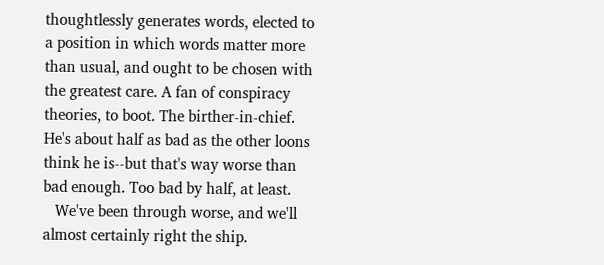thoughtlessly generates words, elected to a position in which words matter more than usual, and ought to be chosen with the greatest care. A fan of conspiracy theories, to boot. The birther-in-chief. He's about half as bad as the other loons think he is--but that's way worse than bad enough. Too bad by half, at least.
   We've been through worse, and we'll almost certainly right the ship.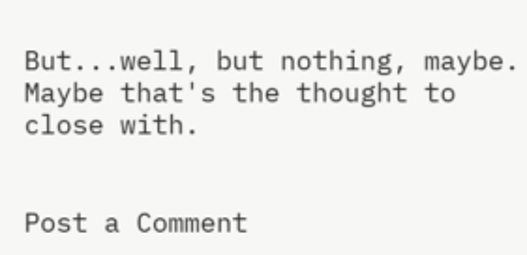But...well, but nothing, maybe. Maybe that's the thought to close with.


Post a Comment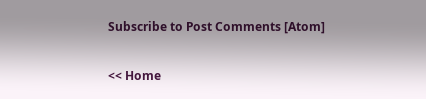Subscribe to Post Comments [Atom]

<< Home